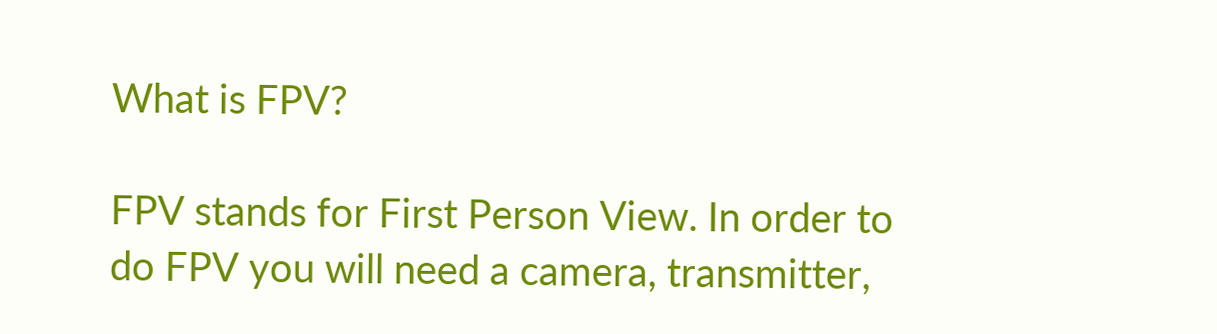What is FPV?

FPV stands for First Person View. In order to do FPV you will need a camera, transmitter,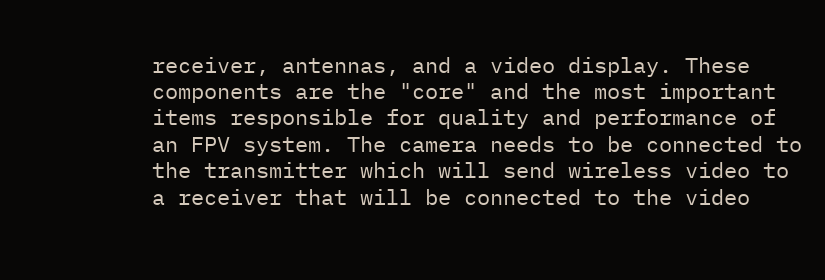receiver, antennas, and a video display. These components are the "core" and the most important items responsible for quality and performance of an FPV system. The camera needs to be connected to the transmitter which will send wireless video to a receiver that will be connected to the video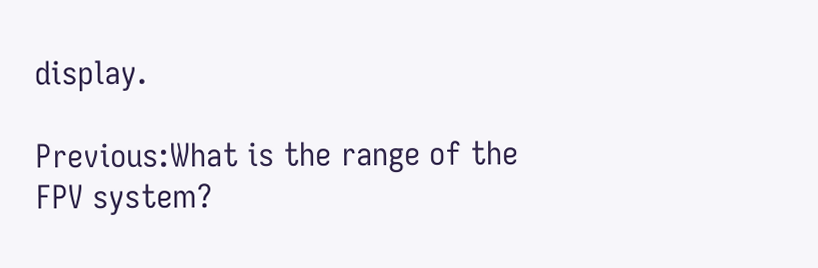display.

Previous:What is the range of the FPV system?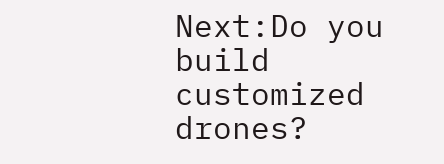Next:Do you build customized drones?